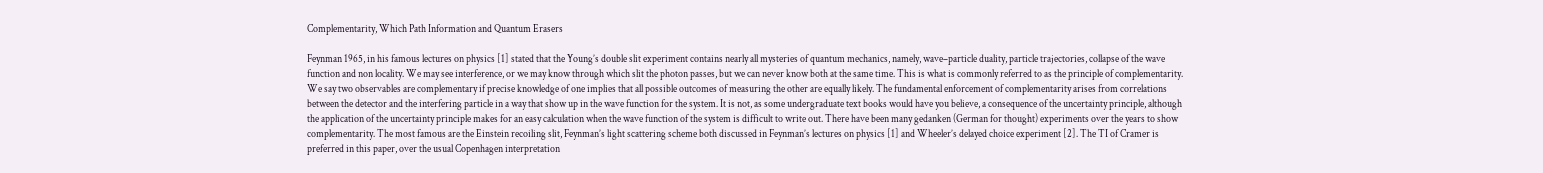Complementarity, Which Path Information and Quantum Erasers

Feynman 1965, in his famous lectures on physics [1] stated that the Young’s double slit experiment contains nearly all mysteries of quantum mechanics, namely, wave–particle duality, particle trajectories, collapse of the wave function and non locality. We may see interference, or we may know through which slit the photon passes, but we can never know both at the same time. This is what is commonly referred to as the principle of complementarity. We say two observables are complementary if precise knowledge of one implies that all possible outcomes of measuring the other are equally likely. The fundamental enforcement of complementarity arises from correlations between the detector and the interfering particle in a way that show up in the wave function for the system. It is not, as some undergraduate text books would have you believe, a consequence of the uncertainty principle, although the application of the uncertainty principle makes for an easy calculation when the wave function of the system is difficult to write out. There have been many gedanken (German for thought) experiments over the years to show complementarity. The most famous are the Einstein recoiling slit, Feynman’s light scattering scheme both discussed in Feynman’s lectures on physics [1] and Wheeler’s delayed choice experiment [2]. The TI of Cramer is preferred in this paper, over the usual Copenhagen interpretation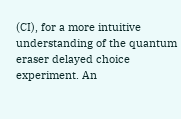(CI), for a more intuitive understanding of the quantum eraser delayed choice experiment. An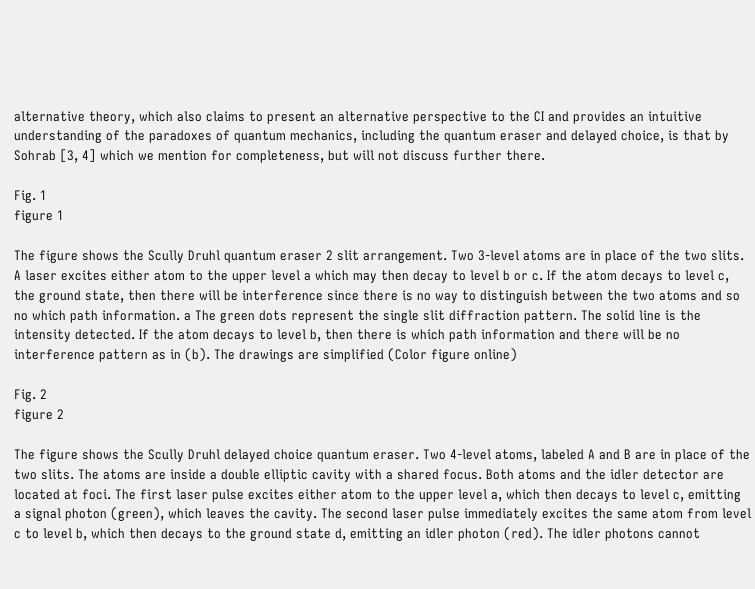alternative theory, which also claims to present an alternative perspective to the CI and provides an intuitive understanding of the paradoxes of quantum mechanics, including the quantum eraser and delayed choice, is that by Sohrab [3, 4] which we mention for completeness, but will not discuss further there.

Fig. 1
figure 1

The figure shows the Scully Druhl quantum eraser 2 slit arrangement. Two 3-level atoms are in place of the two slits. A laser excites either atom to the upper level a which may then decay to level b or c. If the atom decays to level c, the ground state, then there will be interference since there is no way to distinguish between the two atoms and so no which path information. a The green dots represent the single slit diffraction pattern. The solid line is the intensity detected. If the atom decays to level b, then there is which path information and there will be no interference pattern as in (b). The drawings are simplified (Color figure online)

Fig. 2
figure 2

The figure shows the Scully Druhl delayed choice quantum eraser. Two 4-level atoms, labeled A and B are in place of the two slits. The atoms are inside a double elliptic cavity with a shared focus. Both atoms and the idler detector are located at foci. The first laser pulse excites either atom to the upper level a, which then decays to level c, emitting a signal photon (green), which leaves the cavity. The second laser pulse immediately excites the same atom from level c to level b, which then decays to the ground state d, emitting an idler photon (red). The idler photons cannot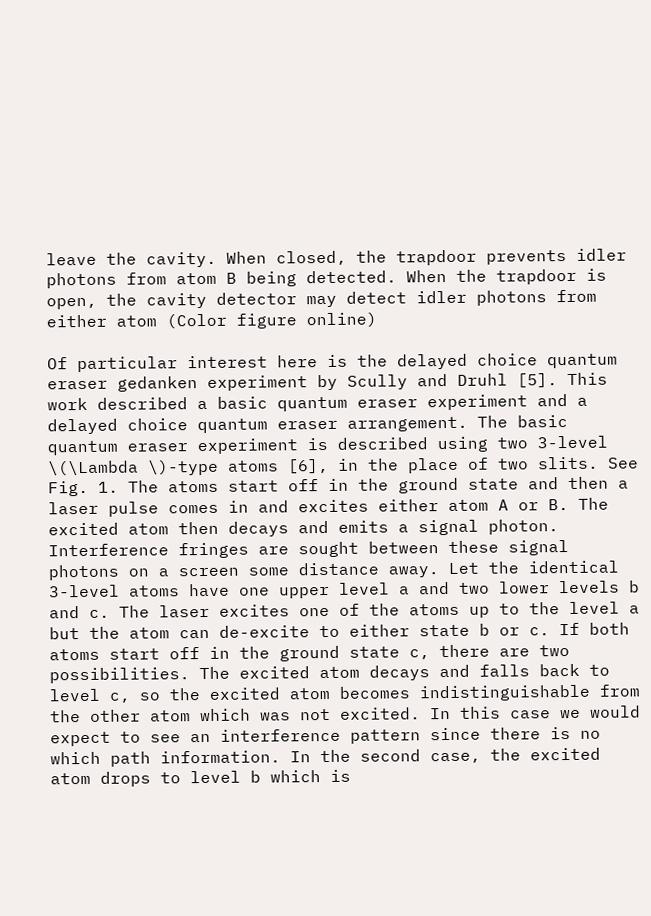leave the cavity. When closed, the trapdoor prevents idler photons from atom B being detected. When the trapdoor is open, the cavity detector may detect idler photons from either atom (Color figure online)

Of particular interest here is the delayed choice quantum eraser gedanken experiment by Scully and Druhl [5]. This work described a basic quantum eraser experiment and a delayed choice quantum eraser arrangement. The basic quantum eraser experiment is described using two 3-level \(\Lambda \)-type atoms [6], in the place of two slits. See Fig. 1. The atoms start off in the ground state and then a laser pulse comes in and excites either atom A or B. The excited atom then decays and emits a signal photon. Interference fringes are sought between these signal photons on a screen some distance away. Let the identical 3-level atoms have one upper level a and two lower levels b and c. The laser excites one of the atoms up to the level a but the atom can de-excite to either state b or c. If both atoms start off in the ground state c, there are two possibilities. The excited atom decays and falls back to level c, so the excited atom becomes indistinguishable from the other atom which was not excited. In this case we would expect to see an interference pattern since there is no which path information. In the second case, the excited atom drops to level b which is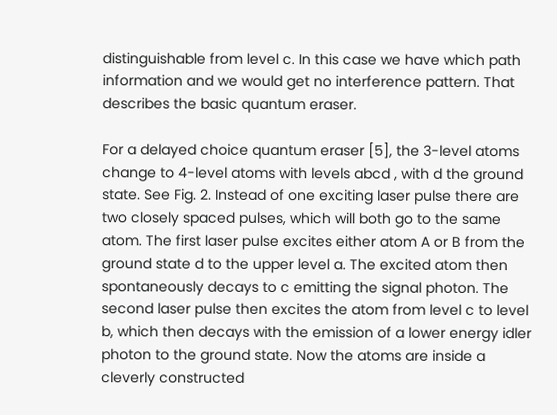distinguishable from level c. In this case we have which path information and we would get no interference pattern. That describes the basic quantum eraser.

For a delayed choice quantum eraser [5], the 3-level atoms change to 4-level atoms with levels abcd , with d the ground state. See Fig. 2. Instead of one exciting laser pulse there are two closely spaced pulses, which will both go to the same atom. The first laser pulse excites either atom A or B from the ground state d to the upper level a. The excited atom then spontaneously decays to c emitting the signal photon. The second laser pulse then excites the atom from level c to level b, which then decays with the emission of a lower energy idler photon to the ground state. Now the atoms are inside a cleverly constructed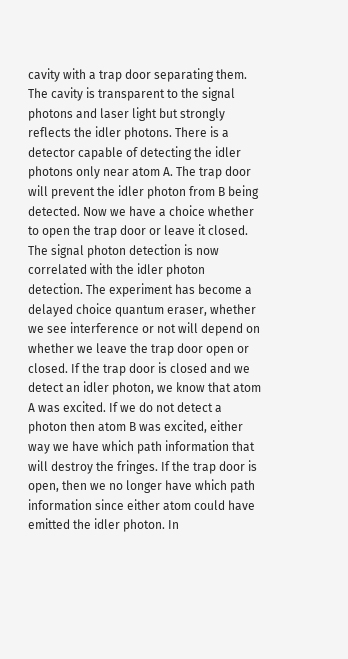cavity with a trap door separating them. The cavity is transparent to the signal photons and laser light but strongly reflects the idler photons. There is a detector capable of detecting the idler photons only near atom A. The trap door will prevent the idler photon from B being detected. Now we have a choice whether to open the trap door or leave it closed. The signal photon detection is now correlated with the idler photon detection. The experiment has become a delayed choice quantum eraser, whether we see interference or not will depend on whether we leave the trap door open or closed. If the trap door is closed and we detect an idler photon, we know that atom A was excited. If we do not detect a photon then atom B was excited, either way we have which path information that will destroy the fringes. If the trap door is open, then we no longer have which path information since either atom could have emitted the idler photon. In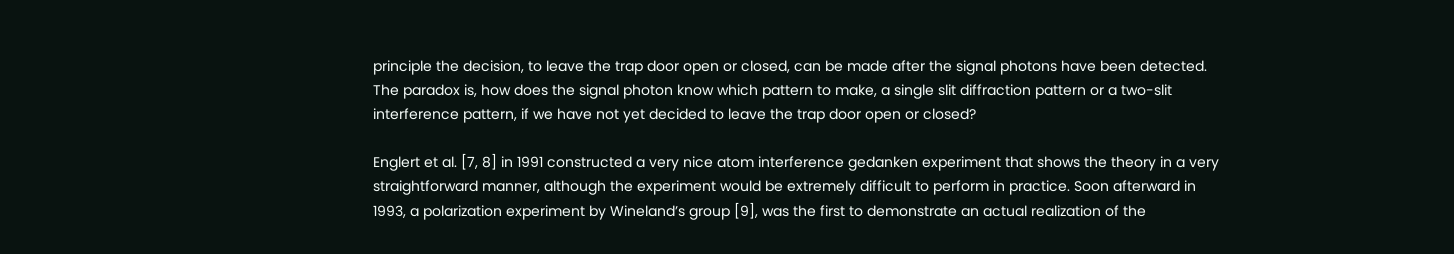principle the decision, to leave the trap door open or closed, can be made after the signal photons have been detected. The paradox is, how does the signal photon know which pattern to make, a single slit diffraction pattern or a two-slit interference pattern, if we have not yet decided to leave the trap door open or closed?

Englert et al. [7, 8] in 1991 constructed a very nice atom interference gedanken experiment that shows the theory in a very straightforward manner, although the experiment would be extremely difficult to perform in practice. Soon afterward in 1993, a polarization experiment by Wineland’s group [9], was the first to demonstrate an actual realization of the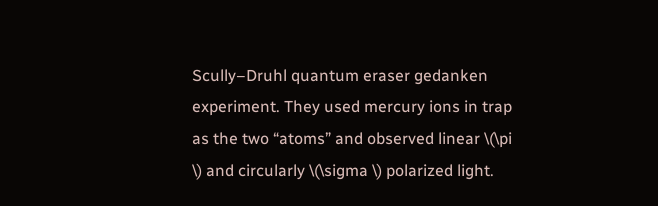Scully–Druhl quantum eraser gedanken experiment. They used mercury ions in trap as the two “atoms” and observed linear \(\pi \) and circularly \(\sigma \) polarized light.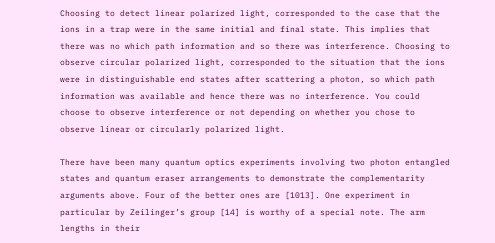Choosing to detect linear polarized light, corresponded to the case that the ions in a trap were in the same initial and final state. This implies that there was no which path information and so there was interference. Choosing to observe circular polarized light, corresponded to the situation that the ions were in distinguishable end states after scattering a photon, so which path information was available and hence there was no interference. You could choose to observe interference or not depending on whether you chose to observe linear or circularly polarized light.

There have been many quantum optics experiments involving two photon entangled states and quantum eraser arrangements to demonstrate the complementarity arguments above. Four of the better ones are [1013]. One experiment in particular by Zeilinger’s group [14] is worthy of a special note. The arm lengths in their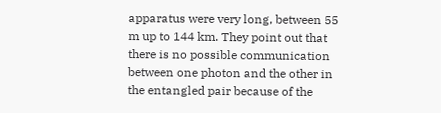apparatus were very long, between 55 m up to 144 km. They point out that there is no possible communication between one photon and the other in the entangled pair because of the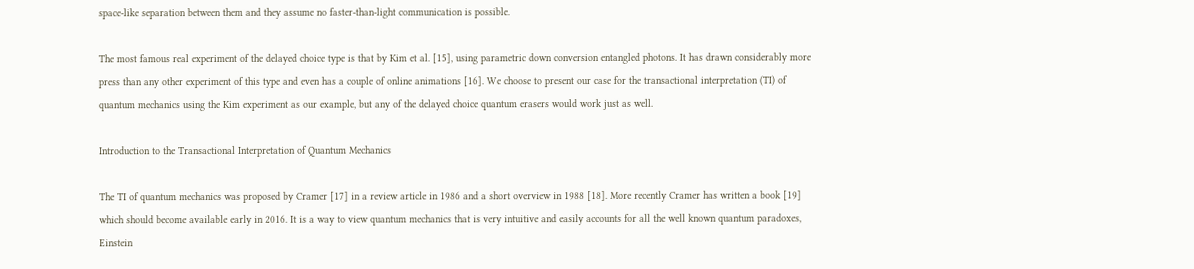space-like separation between them and they assume no faster-than-light communication is possible.

The most famous real experiment of the delayed choice type is that by Kim et al. [15], using parametric down conversion entangled photons. It has drawn considerably more press than any other experiment of this type and even has a couple of online animations [16]. We choose to present our case for the transactional interpretation (TI) of quantum mechanics using the Kim experiment as our example, but any of the delayed choice quantum erasers would work just as well.

Introduction to the Transactional Interpretation of Quantum Mechanics

The TI of quantum mechanics was proposed by Cramer [17] in a review article in 1986 and a short overview in 1988 [18]. More recently Cramer has written a book [19] which should become available early in 2016. It is a way to view quantum mechanics that is very intuitive and easily accounts for all the well known quantum paradoxes, Einstein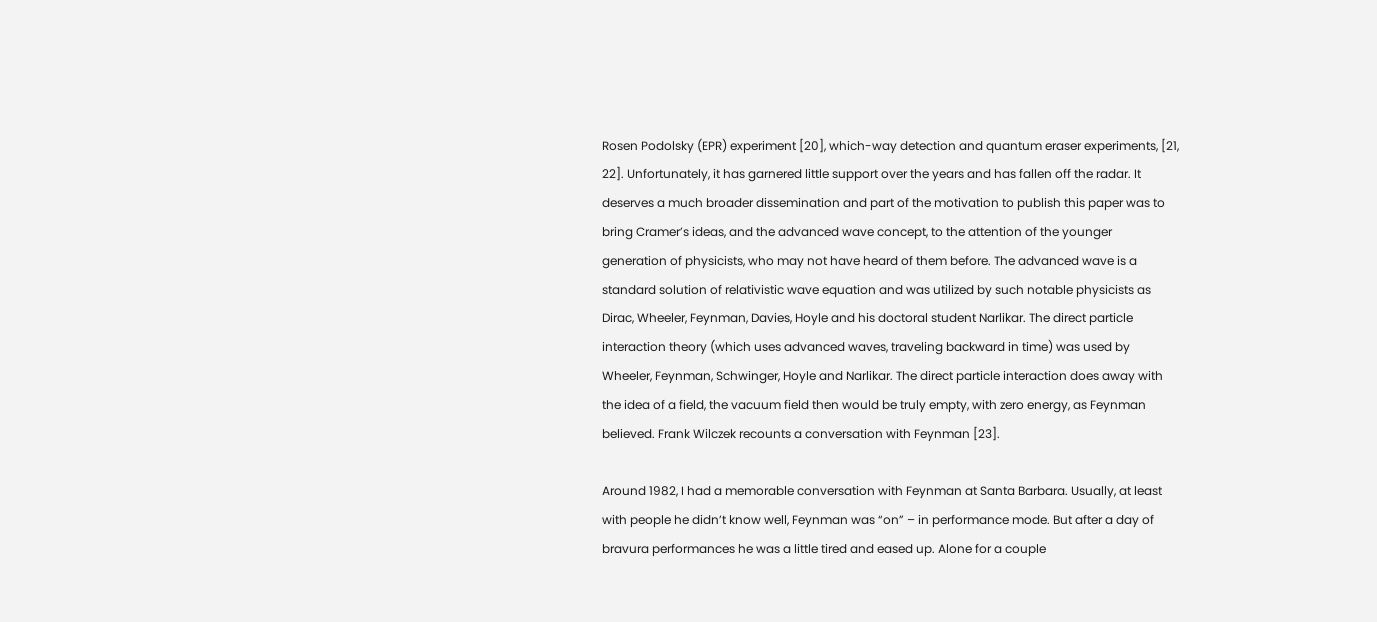Rosen Podolsky (EPR) experiment [20], which-way detection and quantum eraser experiments, [21, 22]. Unfortunately, it has garnered little support over the years and has fallen off the radar. It deserves a much broader dissemination and part of the motivation to publish this paper was to bring Cramer’s ideas, and the advanced wave concept, to the attention of the younger generation of physicists, who may not have heard of them before. The advanced wave is a standard solution of relativistic wave equation and was utilized by such notable physicists as Dirac, Wheeler, Feynman, Davies, Hoyle and his doctoral student Narlikar. The direct particle interaction theory (which uses advanced waves, traveling backward in time) was used by Wheeler, Feynman, Schwinger, Hoyle and Narlikar. The direct particle interaction does away with the idea of a field, the vacuum field then would be truly empty, with zero energy, as Feynman believed. Frank Wilczek recounts a conversation with Feynman [23].

Around 1982, I had a memorable conversation with Feynman at Santa Barbara. Usually, at least with people he didn’t know well, Feynman was “on” – in performance mode. But after a day of bravura performances he was a little tired and eased up. Alone for a couple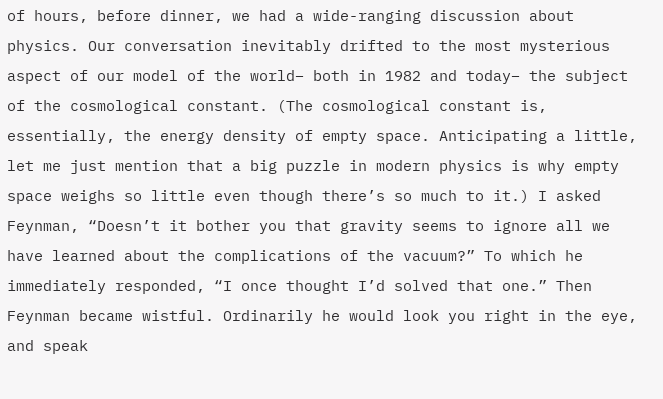of hours, before dinner, we had a wide-ranging discussion about physics. Our conversation inevitably drifted to the most mysterious aspect of our model of the world– both in 1982 and today– the subject of the cosmological constant. (The cosmological constant is, essentially, the energy density of empty space. Anticipating a little, let me just mention that a big puzzle in modern physics is why empty space weighs so little even though there’s so much to it.) I asked Feynman, “Doesn’t it bother you that gravity seems to ignore all we have learned about the complications of the vacuum?” To which he immediately responded, “I once thought I’d solved that one.” Then Feynman became wistful. Ordinarily he would look you right in the eye, and speak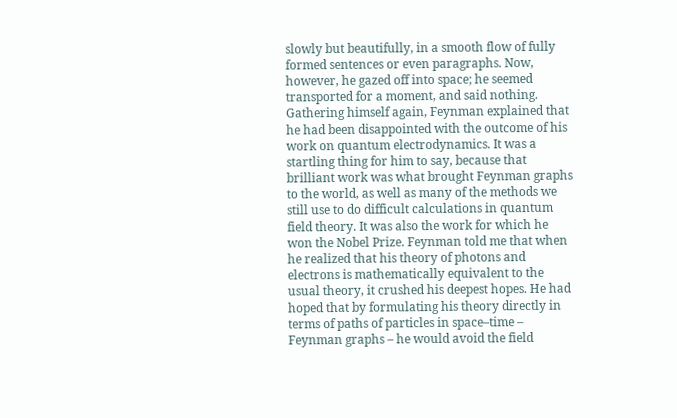slowly but beautifully, in a smooth flow of fully formed sentences or even paragraphs. Now, however, he gazed off into space; he seemed transported for a moment, and said nothing. Gathering himself again, Feynman explained that he had been disappointed with the outcome of his work on quantum electrodynamics. It was a startling thing for him to say, because that brilliant work was what brought Feynman graphs to the world, as well as many of the methods we still use to do difficult calculations in quantum field theory. It was also the work for which he won the Nobel Prize. Feynman told me that when he realized that his theory of photons and electrons is mathematically equivalent to the usual theory, it crushed his deepest hopes. He had hoped that by formulating his theory directly in terms of paths of particles in space–time – Feynman graphs – he would avoid the field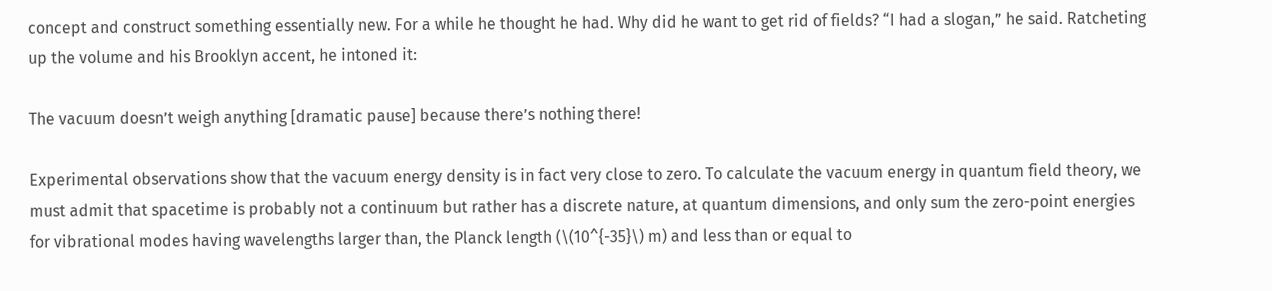concept and construct something essentially new. For a while he thought he had. Why did he want to get rid of fields? “I had a slogan,” he said. Ratcheting up the volume and his Brooklyn accent, he intoned it:

The vacuum doesn’t weigh anything [dramatic pause] because there’s nothing there!

Experimental observations show that the vacuum energy density is in fact very close to zero. To calculate the vacuum energy in quantum field theory, we must admit that spacetime is probably not a continuum but rather has a discrete nature, at quantum dimensions, and only sum the zero-point energies for vibrational modes having wavelengths larger than, the Planck length (\(10^{-35}\) m) and less than or equal to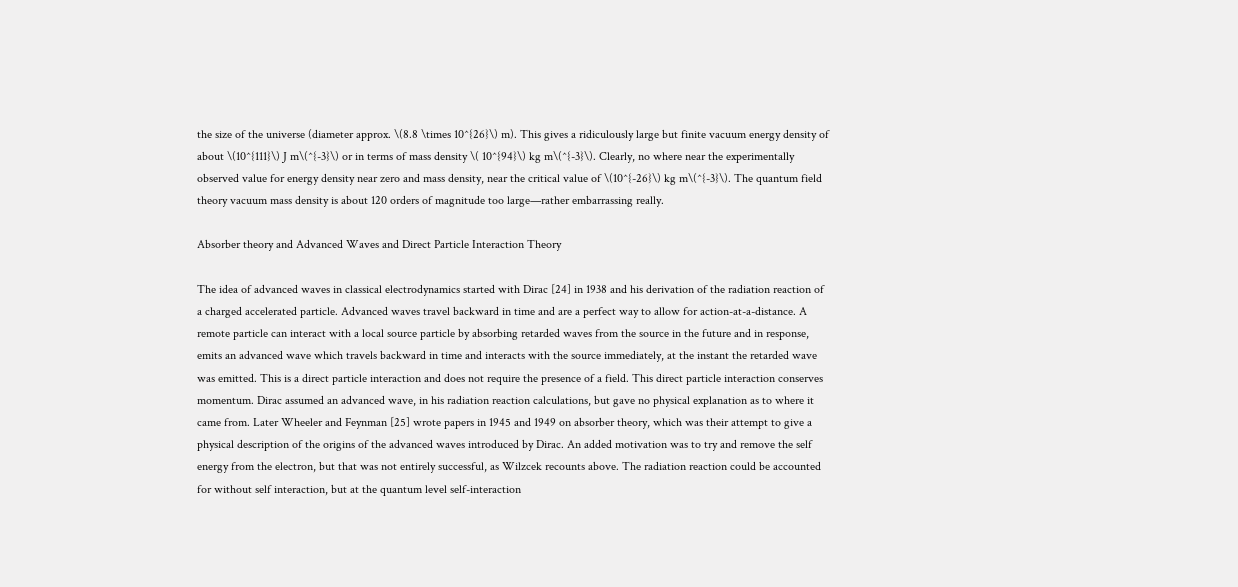the size of the universe (diameter approx. \(8.8 \times 10^{26}\) m). This gives a ridiculously large but finite vacuum energy density of about \(10^{111}\) J m\(^{-3}\) or in terms of mass density \( 10^{94}\) kg m\(^{-3}\). Clearly, no where near the experimentally observed value for energy density near zero and mass density, near the critical value of \(10^{-26}\) kg m\(^{-3}\). The quantum field theory vacuum mass density is about 120 orders of magnitude too large—rather embarrassing really.

Absorber theory and Advanced Waves and Direct Particle Interaction Theory

The idea of advanced waves in classical electrodynamics started with Dirac [24] in 1938 and his derivation of the radiation reaction of a charged accelerated particle. Advanced waves travel backward in time and are a perfect way to allow for action-at-a-distance. A remote particle can interact with a local source particle by absorbing retarded waves from the source in the future and in response, emits an advanced wave which travels backward in time and interacts with the source immediately, at the instant the retarded wave was emitted. This is a direct particle interaction and does not require the presence of a field. This direct particle interaction conserves momentum. Dirac assumed an advanced wave, in his radiation reaction calculations, but gave no physical explanation as to where it came from. Later Wheeler and Feynman [25] wrote papers in 1945 and 1949 on absorber theory, which was their attempt to give a physical description of the origins of the advanced waves introduced by Dirac. An added motivation was to try and remove the self energy from the electron, but that was not entirely successful, as Wilzcek recounts above. The radiation reaction could be accounted for without self interaction, but at the quantum level self-interaction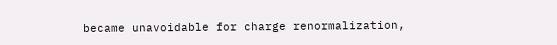became unavoidable for charge renormalization,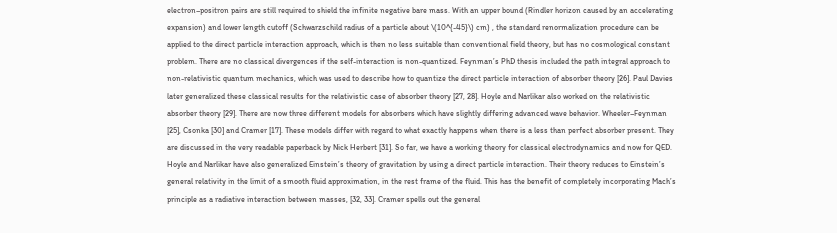electron–positron pairs are still required to shield the infinite negative bare mass. With an upper bound (Rindler horizon caused by an accelerating expansion) and lower length cutoff (Schwarzschild radius of a particle about \(10^{-45}\) cm) , the standard renormalization procedure can be applied to the direct particle interaction approach, which is then no less suitable than conventional field theory, but has no cosmological constant problem. There are no classical divergences if the self-interaction is non-quantized. Feynman’s PhD thesis included the path integral approach to non-relativistic quantum mechanics, which was used to describe how to quantize the direct particle interaction of absorber theory [26]. Paul Davies later generalized these classical results for the relativistic case of absorber theory [27, 28]. Hoyle and Narlikar also worked on the relativistic absorber theory [29]. There are now three different models for absorbers which have slightly differing advanced wave behavior. Wheeler–Feynman [25], Csonka [30] and Cramer [17]. These models differ with regard to what exactly happens when there is a less than perfect absorber present. They are discussed in the very readable paperback by Nick Herbert [31]. So far, we have a working theory for classical electrodynamics and now for QED. Hoyle and Narlikar have also generalized Einstein’s theory of gravitation by using a direct particle interaction. Their theory reduces to Einstein’s general relativity in the limit of a smooth fluid approximation, in the rest frame of the fluid. This has the benefit of completely incorporating Mach’s principle as a radiative interaction between masses, [32, 33]. Cramer spells out the general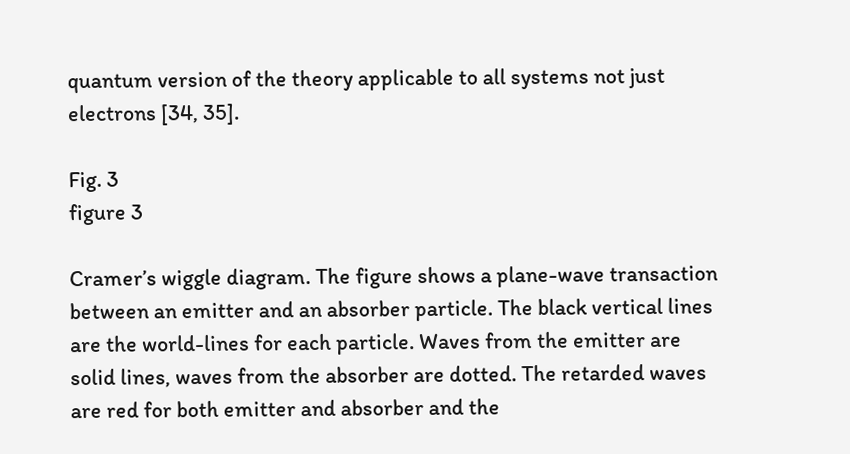quantum version of the theory applicable to all systems not just electrons [34, 35].

Fig. 3
figure 3

Cramer’s wiggle diagram. The figure shows a plane-wave transaction between an emitter and an absorber particle. The black vertical lines are the world-lines for each particle. Waves from the emitter are solid lines, waves from the absorber are dotted. The retarded waves are red for both emitter and absorber and the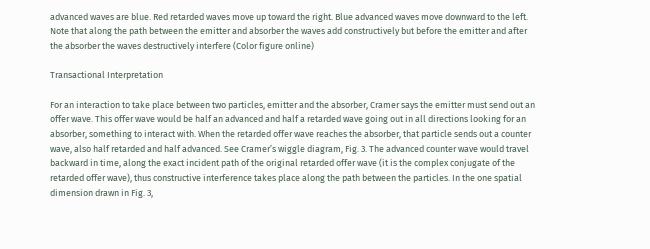advanced waves are blue. Red retarded waves move up toward the right. Blue advanced waves move downward to the left. Note that along the path between the emitter and absorber the waves add constructively but before the emitter and after the absorber the waves destructively interfere (Color figure online)

Transactional Interpretation

For an interaction to take place between two particles, emitter and the absorber, Cramer says the emitter must send out an offer wave. This offer wave would be half an advanced and half a retarded wave going out in all directions looking for an absorber, something to interact with. When the retarded offer wave reaches the absorber, that particle sends out a counter wave, also half retarded and half advanced. See Cramer’s wiggle diagram, Fig. 3. The advanced counter wave would travel backward in time, along the exact incident path of the original retarded offer wave (it is the complex conjugate of the retarded offer wave), thus constructive interference takes place along the path between the particles. In the one spatial dimension drawn in Fig. 3,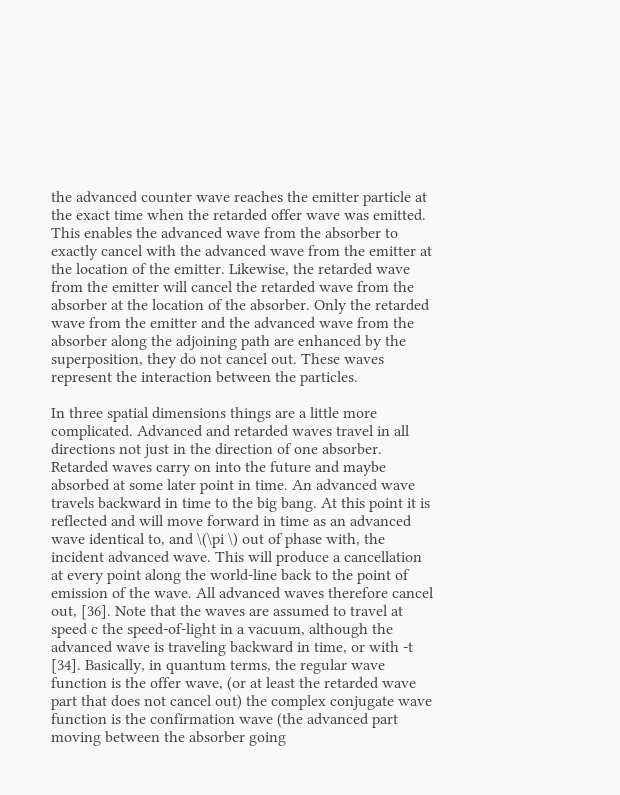the advanced counter wave reaches the emitter particle at the exact time when the retarded offer wave was emitted. This enables the advanced wave from the absorber to exactly cancel with the advanced wave from the emitter at the location of the emitter. Likewise, the retarded wave from the emitter will cancel the retarded wave from the absorber at the location of the absorber. Only the retarded wave from the emitter and the advanced wave from the absorber along the adjoining path are enhanced by the superposition, they do not cancel out. These waves represent the interaction between the particles.

In three spatial dimensions things are a little more complicated. Advanced and retarded waves travel in all directions not just in the direction of one absorber. Retarded waves carry on into the future and maybe absorbed at some later point in time. An advanced wave travels backward in time to the big bang. At this point it is reflected and will move forward in time as an advanced wave identical to, and \(\pi \) out of phase with, the incident advanced wave. This will produce a cancellation at every point along the world-line back to the point of emission of the wave. All advanced waves therefore cancel out, [36]. Note that the waves are assumed to travel at speed c the speed-of-light in a vacuum, although the advanced wave is traveling backward in time, or with -t [34]. Basically, in quantum terms, the regular wave function is the offer wave, (or at least the retarded wave part that does not cancel out) the complex conjugate wave function is the confirmation wave (the advanced part moving between the absorber going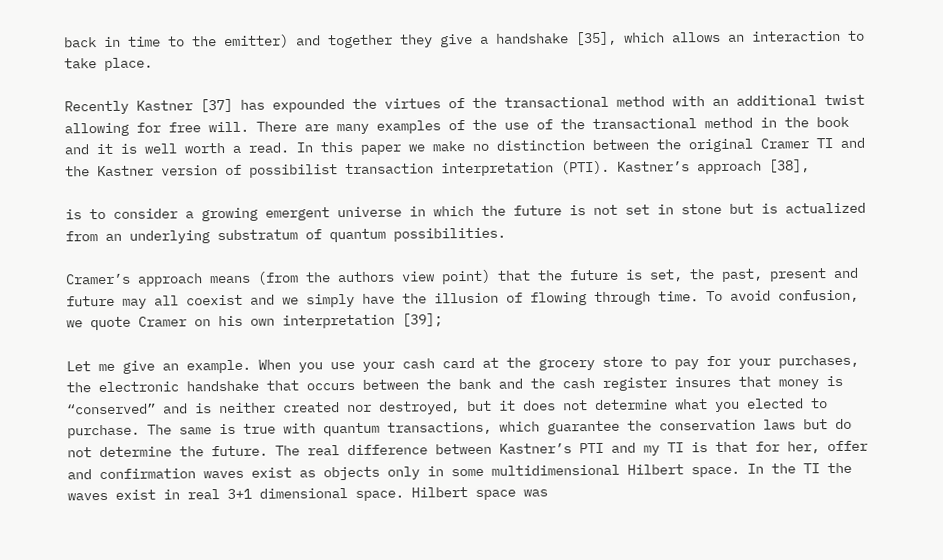back in time to the emitter) and together they give a handshake [35], which allows an interaction to take place.

Recently Kastner [37] has expounded the virtues of the transactional method with an additional twist allowing for free will. There are many examples of the use of the transactional method in the book and it is well worth a read. In this paper we make no distinction between the original Cramer TI and the Kastner version of possibilist transaction interpretation (PTI). Kastner’s approach [38],

is to consider a growing emergent universe in which the future is not set in stone but is actualized from an underlying substratum of quantum possibilities.

Cramer’s approach means (from the authors view point) that the future is set, the past, present and future may all coexist and we simply have the illusion of flowing through time. To avoid confusion, we quote Cramer on his own interpretation [39];

Let me give an example. When you use your cash card at the grocery store to pay for your purchases, the electronic handshake that occurs between the bank and the cash register insures that money is “conserved” and is neither created nor destroyed, but it does not determine what you elected to purchase. The same is true with quantum transactions, which guarantee the conservation laws but do not determine the future. The real difference between Kastner’s PTI and my TI is that for her, offer and confirmation waves exist as objects only in some multidimensional Hilbert space. In the TI the waves exist in real 3+1 dimensional space. Hilbert space was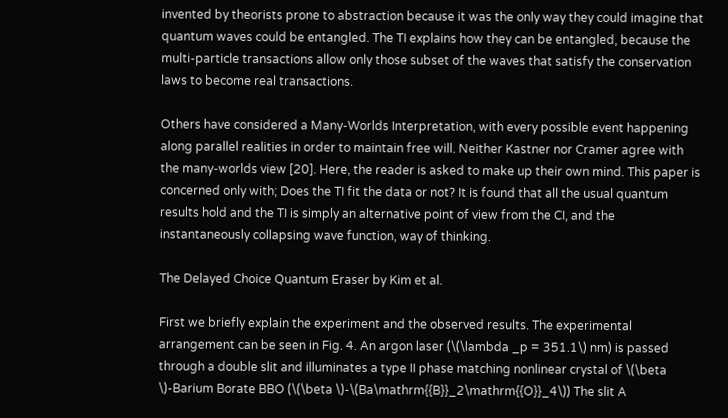invented by theorists prone to abstraction because it was the only way they could imagine that quantum waves could be entangled. The TI explains how they can be entangled, because the multi-particle transactions allow only those subset of the waves that satisfy the conservation laws to become real transactions.

Others have considered a Many-Worlds Interpretation, with every possible event happening along parallel realities in order to maintain free will. Neither Kastner nor Cramer agree with the many-worlds view [20]. Here, the reader is asked to make up their own mind. This paper is concerned only with; Does the TI fit the data or not? It is found that all the usual quantum results hold and the TI is simply an alternative point of view from the CI, and the instantaneously collapsing wave function, way of thinking.

The Delayed Choice Quantum Eraser by Kim et al.

First we briefly explain the experiment and the observed results. The experimental arrangement can be seen in Fig. 4. An argon laser (\(\lambda _p = 351.1\) nm) is passed through a double slit and illuminates a type II phase matching nonlinear crystal of \(\beta \)-Barium Borate BBO (\(\beta \)-\(Ba\mathrm{{B}}_2\mathrm{{O}}_4\)) The slit A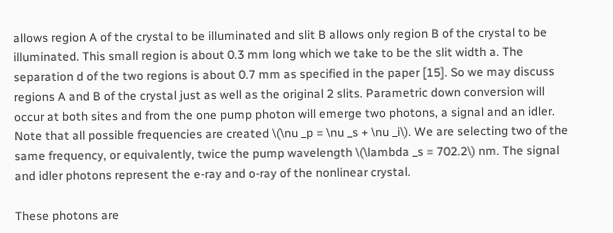allows region A of the crystal to be illuminated and slit B allows only region B of the crystal to be illuminated. This small region is about 0.3 mm long which we take to be the slit width a. The separation d of the two regions is about 0.7 mm as specified in the paper [15]. So we may discuss regions A and B of the crystal just as well as the original 2 slits. Parametric down conversion will occur at both sites and from the one pump photon will emerge two photons, a signal and an idler. Note that all possible frequencies are created \(\nu _p = \nu _s + \nu _i\). We are selecting two of the same frequency, or equivalently, twice the pump wavelength \(\lambda _s = 702.2\) nm. The signal and idler photons represent the e-ray and o-ray of the nonlinear crystal.

These photons are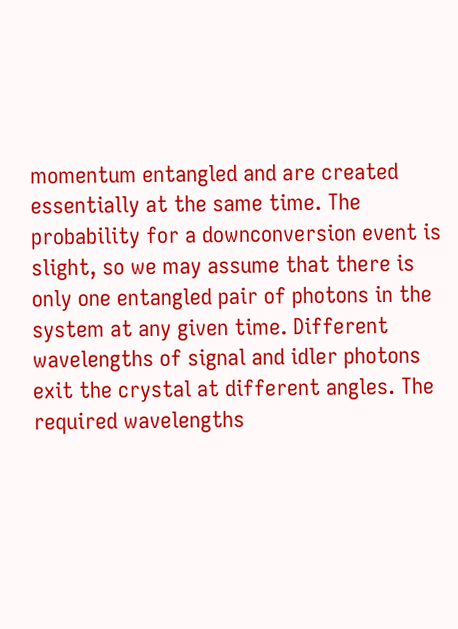momentum entangled and are created essentially at the same time. The probability for a downconversion event is slight, so we may assume that there is only one entangled pair of photons in the system at any given time. Different wavelengths of signal and idler photons exit the crystal at different angles. The required wavelengths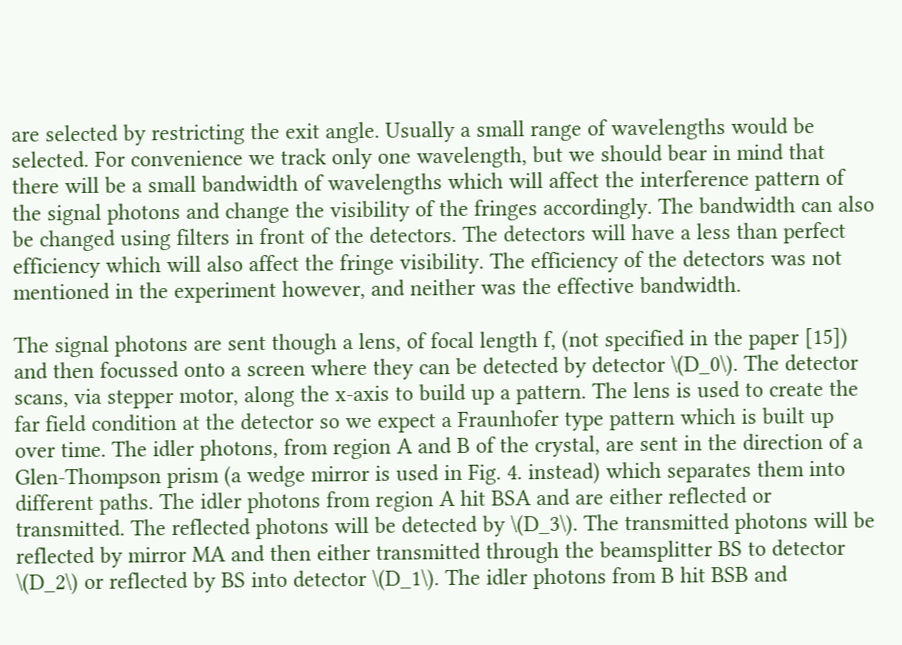are selected by restricting the exit angle. Usually a small range of wavelengths would be selected. For convenience we track only one wavelength, but we should bear in mind that there will be a small bandwidth of wavelengths which will affect the interference pattern of the signal photons and change the visibility of the fringes accordingly. The bandwidth can also be changed using filters in front of the detectors. The detectors will have a less than perfect efficiency which will also affect the fringe visibility. The efficiency of the detectors was not mentioned in the experiment however, and neither was the effective bandwidth.

The signal photons are sent though a lens, of focal length f, (not specified in the paper [15]) and then focussed onto a screen where they can be detected by detector \(D_0\). The detector scans, via stepper motor, along the x-axis to build up a pattern. The lens is used to create the far field condition at the detector so we expect a Fraunhofer type pattern which is built up over time. The idler photons, from region A and B of the crystal, are sent in the direction of a Glen-Thompson prism (a wedge mirror is used in Fig. 4. instead) which separates them into different paths. The idler photons from region A hit BSA and are either reflected or transmitted. The reflected photons will be detected by \(D_3\). The transmitted photons will be reflected by mirror MA and then either transmitted through the beamsplitter BS to detector \(D_2\) or reflected by BS into detector \(D_1\). The idler photons from B hit BSB and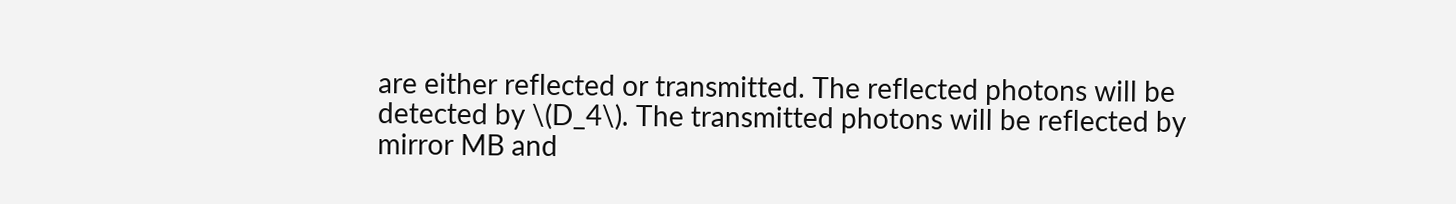are either reflected or transmitted. The reflected photons will be detected by \(D_4\). The transmitted photons will be reflected by mirror MB and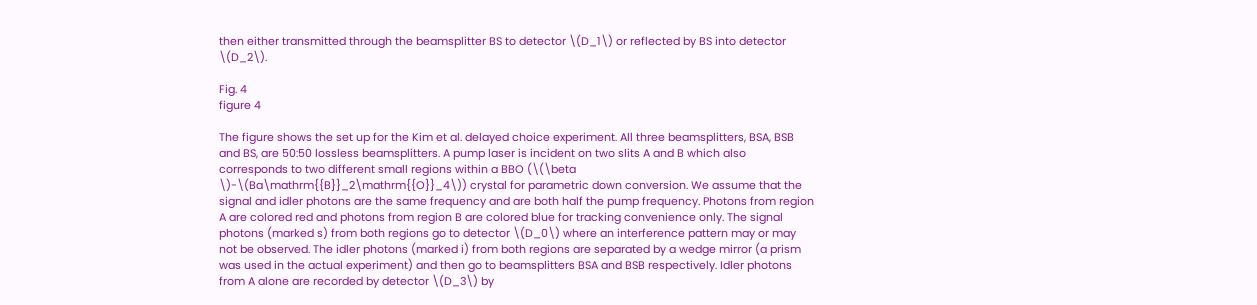then either transmitted through the beamsplitter BS to detector \(D_1\) or reflected by BS into detector \(D_2\).

Fig. 4
figure 4

The figure shows the set up for the Kim et al. delayed choice experiment. All three beamsplitters, BSA, BSB and BS, are 50:50 lossless beamsplitters. A pump laser is incident on two slits A and B which also corresponds to two different small regions within a BBO (\(\beta \)-\(Ba\mathrm{{B}}_2\mathrm{{O}}_4\)) crystal for parametric down conversion. We assume that the signal and idler photons are the same frequency and are both half the pump frequency. Photons from region A are colored red and photons from region B are colored blue for tracking convenience only. The signal photons (marked s) from both regions go to detector \(D_0\) where an interference pattern may or may not be observed. The idler photons (marked i) from both regions are separated by a wedge mirror (a prism was used in the actual experiment) and then go to beamsplitters BSA and BSB respectively. Idler photons from A alone are recorded by detector \(D_3\) by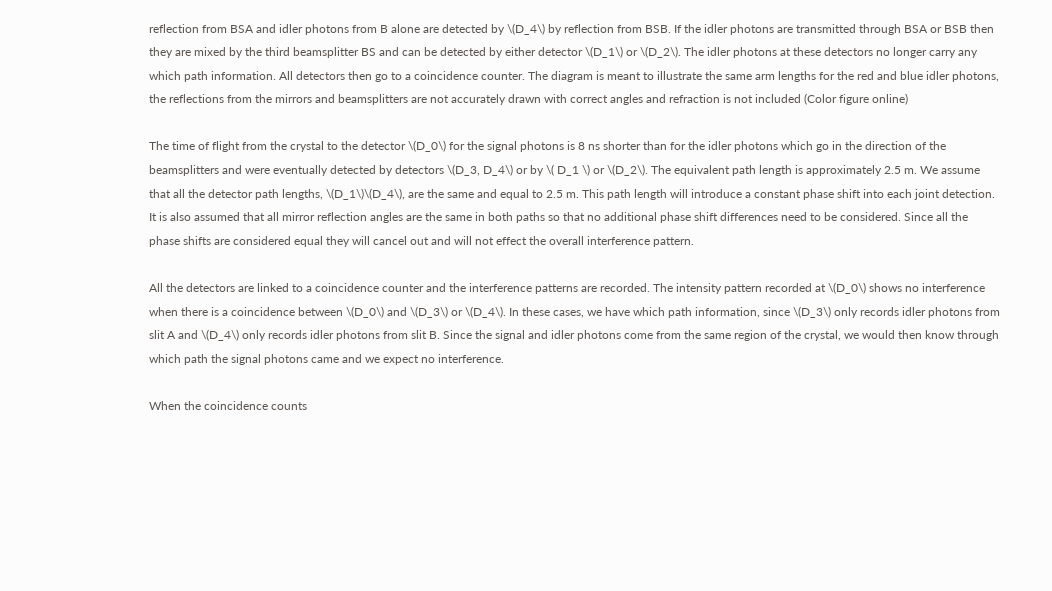reflection from BSA and idler photons from B alone are detected by \(D_4\) by reflection from BSB. If the idler photons are transmitted through BSA or BSB then they are mixed by the third beamsplitter BS and can be detected by either detector \(D_1\) or \(D_2\). The idler photons at these detectors no longer carry any which path information. All detectors then go to a coincidence counter. The diagram is meant to illustrate the same arm lengths for the red and blue idler photons, the reflections from the mirrors and beamsplitters are not accurately drawn with correct angles and refraction is not included (Color figure online)

The time of flight from the crystal to the detector \(D_0\) for the signal photons is 8 ns shorter than for the idler photons which go in the direction of the beamsplitters and were eventually detected by detectors \(D_3, D_4\) or by \( D_1 \) or \(D_2\). The equivalent path length is approximately 2.5 m. We assume that all the detector path lengths, \(D_1\)\(D_4\), are the same and equal to 2.5 m. This path length will introduce a constant phase shift into each joint detection. It is also assumed that all mirror reflection angles are the same in both paths so that no additional phase shift differences need to be considered. Since all the phase shifts are considered equal they will cancel out and will not effect the overall interference pattern.

All the detectors are linked to a coincidence counter and the interference patterns are recorded. The intensity pattern recorded at \(D_0\) shows no interference when there is a coincidence between \(D_0\) and \(D_3\) or \(D_4\). In these cases, we have which path information, since \(D_3\) only records idler photons from slit A and \(D_4\) only records idler photons from slit B. Since the signal and idler photons come from the same region of the crystal, we would then know through which path the signal photons came and we expect no interference.

When the coincidence counts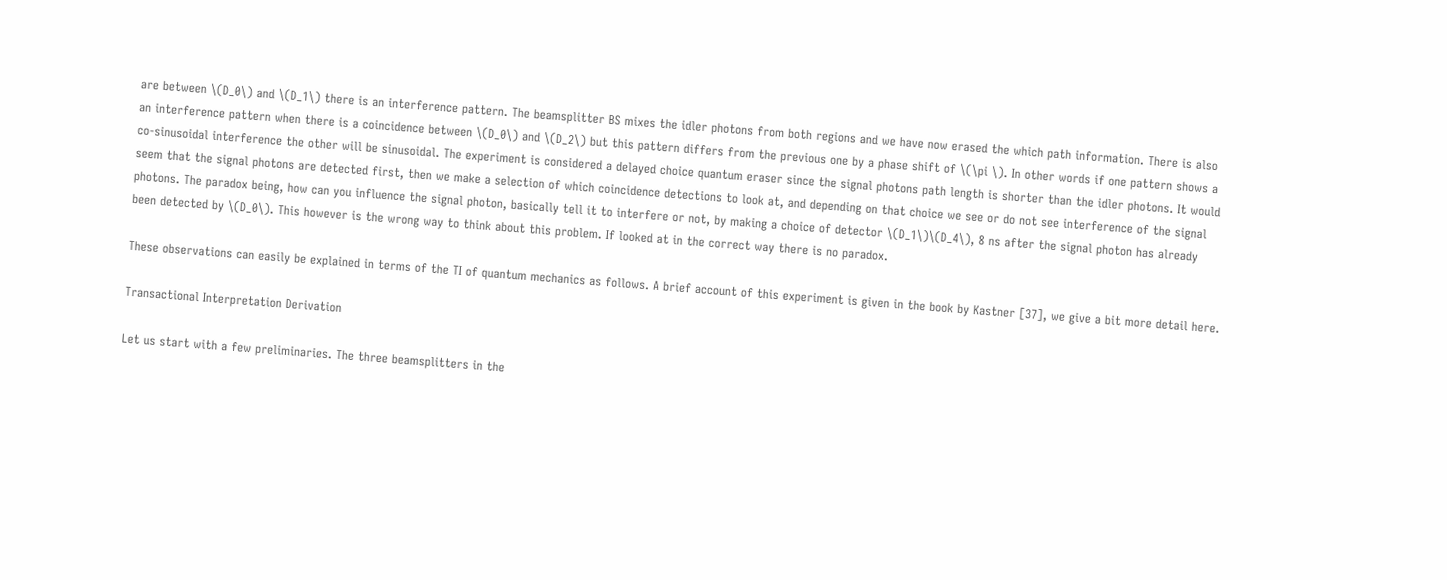are between \(D_0\) and \(D_1\) there is an interference pattern. The beamsplitter BS mixes the idler photons from both regions and we have now erased the which path information. There is also an interference pattern when there is a coincidence between \(D_0\) and \(D_2\) but this pattern differs from the previous one by a phase shift of \(\pi \). In other words if one pattern shows a co-sinusoidal interference the other will be sinusoidal. The experiment is considered a delayed choice quantum eraser since the signal photons path length is shorter than the idler photons. It would seem that the signal photons are detected first, then we make a selection of which coincidence detections to look at, and depending on that choice we see or do not see interference of the signal photons. The paradox being, how can you influence the signal photon, basically tell it to interfere or not, by making a choice of detector \(D_1\)\(D_4\), 8 ns after the signal photon has already been detected by \(D_0\). This however is the wrong way to think about this problem. If looked at in the correct way there is no paradox.

These observations can easily be explained in terms of the TI of quantum mechanics as follows. A brief account of this experiment is given in the book by Kastner [37], we give a bit more detail here.

Transactional Interpretation Derivation

Let us start with a few preliminaries. The three beamsplitters in the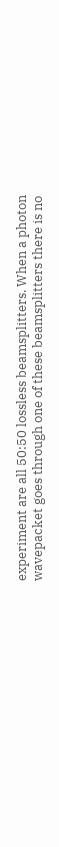experiment are all 50:50 lossless beamsplitters. When a photon wavepacket goes through one of these beamsplitters there is no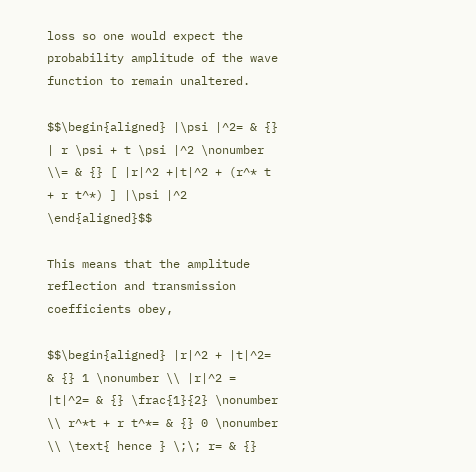loss so one would expect the probability amplitude of the wave function to remain unaltered.

$$\begin{aligned} |\psi |^2= & {} | r \psi + t \psi |^2 \nonumber \\= & {} [ |r|^2 +|t|^2 + (r^* t + r t^*) ] |\psi |^2 \end{aligned}$$

This means that the amplitude reflection and transmission coefficients obey,

$$\begin{aligned} |r|^2 + |t|^2= & {} 1 \nonumber \\ |r|^2 = |t|^2= & {} \frac{1}{2} \nonumber \\ r^*t + r t^*= & {} 0 \nonumber \\ \text{ hence } \;\; r= & {}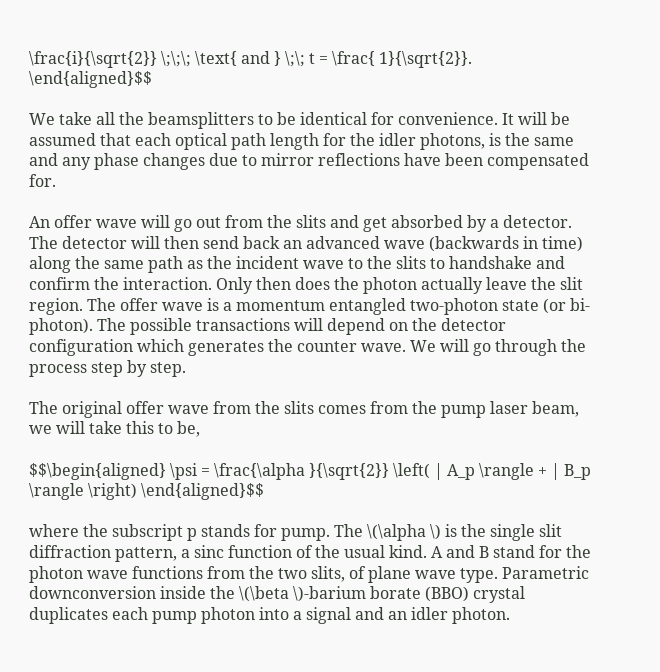\frac{i}{\sqrt{2}} \;\;\; \text{ and } \;\; t = \frac{ 1}{\sqrt{2}}. \end{aligned}$$

We take all the beamsplitters to be identical for convenience. It will be assumed that each optical path length for the idler photons, is the same and any phase changes due to mirror reflections have been compensated for.

An offer wave will go out from the slits and get absorbed by a detector. The detector will then send back an advanced wave (backwards in time) along the same path as the incident wave to the slits to handshake and confirm the interaction. Only then does the photon actually leave the slit region. The offer wave is a momentum entangled two-photon state (or bi-photon). The possible transactions will depend on the detector configuration which generates the counter wave. We will go through the process step by step.

The original offer wave from the slits comes from the pump laser beam, we will take this to be,

$$\begin{aligned} \psi = \frac{\alpha }{\sqrt{2}} \left( | A_p \rangle + | B_p \rangle \right) \end{aligned}$$

where the subscript p stands for pump. The \(\alpha \) is the single slit diffraction pattern, a sinc function of the usual kind. A and B stand for the photon wave functions from the two slits, of plane wave type. Parametric downconversion inside the \(\beta \)-barium borate (BBO) crystal duplicates each pump photon into a signal and an idler photon.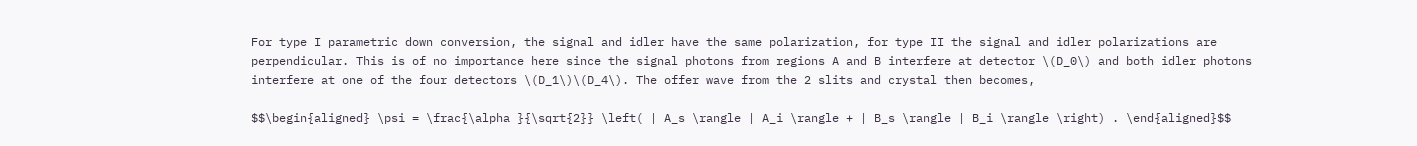For type I parametric down conversion, the signal and idler have the same polarization, for type II the signal and idler polarizations are perpendicular. This is of no importance here since the signal photons from regions A and B interfere at detector \(D_0\) and both idler photons interfere at one of the four detectors \(D_1\)\(D_4\). The offer wave from the 2 slits and crystal then becomes,

$$\begin{aligned} \psi = \frac{\alpha }{\sqrt{2}} \left( | A_s \rangle | A_i \rangle + | B_s \rangle | B_i \rangle \right) . \end{aligned}$$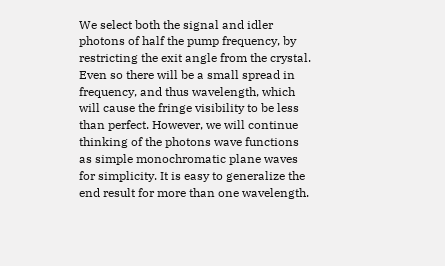We select both the signal and idler photons of half the pump frequency, by restricting the exit angle from the crystal. Even so there will be a small spread in frequency, and thus wavelength, which will cause the fringe visibility to be less than perfect. However, we will continue thinking of the photons wave functions as simple monochromatic plane waves for simplicity. It is easy to generalize the end result for more than one wavelength.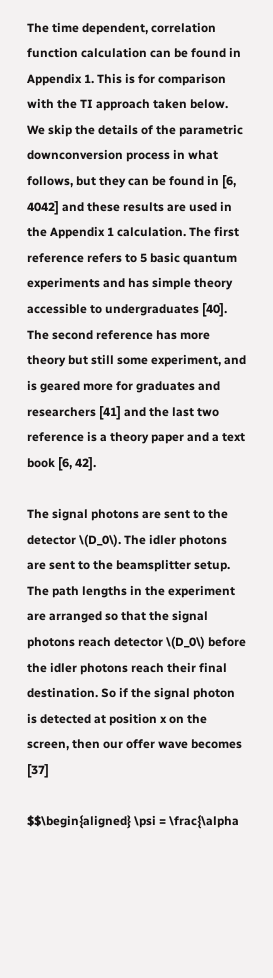The time dependent, correlation function calculation can be found in Appendix 1. This is for comparison with the TI approach taken below. We skip the details of the parametric downconversion process in what follows, but they can be found in [6, 4042] and these results are used in the Appendix 1 calculation. The first reference refers to 5 basic quantum experiments and has simple theory accessible to undergraduates [40]. The second reference has more theory but still some experiment, and is geared more for graduates and researchers [41] and the last two reference is a theory paper and a text book [6, 42].

The signal photons are sent to the detector \(D_0\). The idler photons are sent to the beamsplitter setup. The path lengths in the experiment are arranged so that the signal photons reach detector \(D_0\) before the idler photons reach their final destination. So if the signal photon is detected at position x on the screen, then our offer wave becomes [37]

$$\begin{aligned} \psi = \frac{\alpha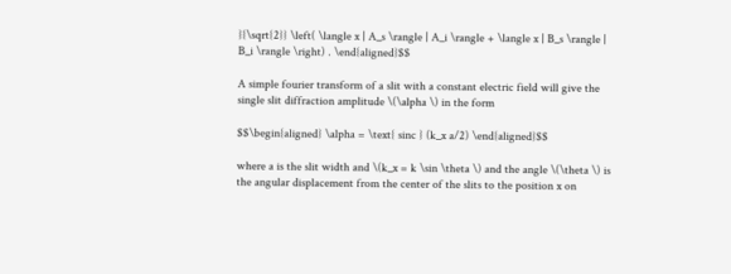}{\sqrt{2}} \left( \langle x | A_s \rangle | A_i \rangle + \langle x | B_s \rangle | B_i \rangle \right) . \end{aligned}$$

A simple fourier transform of a slit with a constant electric field will give the single slit diffraction amplitude \(\alpha \) in the form

$$\begin{aligned} \alpha = \text{ sinc } (k_x a/2) \end{aligned}$$

where a is the slit width and \(k_x = k \sin \theta \) and the angle \(\theta \) is the angular displacement from the center of the slits to the position x on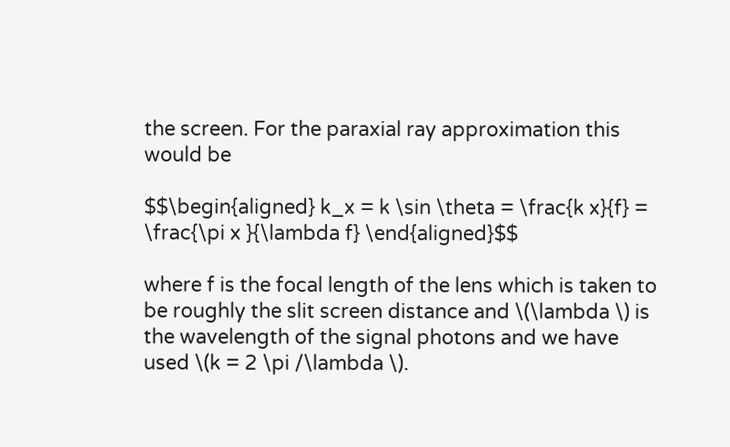the screen. For the paraxial ray approximation this would be

$$\begin{aligned} k_x = k \sin \theta = \frac{k x}{f} = \frac{\pi x }{\lambda f} \end{aligned}$$

where f is the focal length of the lens which is taken to be roughly the slit screen distance and \(\lambda \) is the wavelength of the signal photons and we have used \(k = 2 \pi /\lambda \).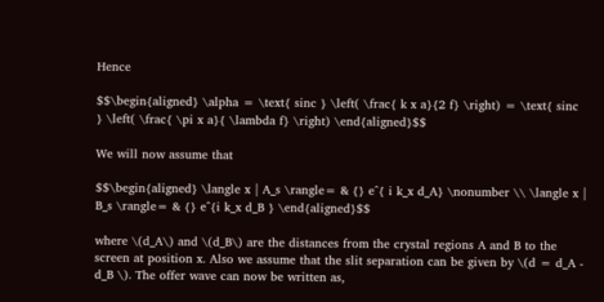Hence

$$\begin{aligned} \alpha = \text{ sinc } \left( \frac{ k x a}{2 f} \right) = \text{ sinc } \left( \frac{ \pi x a}{ \lambda f} \right) \end{aligned}$$

We will now assume that

$$\begin{aligned} \langle x | A_s \rangle= & {} e^{ i k_x d_A} \nonumber \\ \langle x | B_s \rangle= & {} e^{i k_x d_B } \end{aligned}$$

where \(d_A\) and \(d_B\) are the distances from the crystal regions A and B to the screen at position x. Also we assume that the slit separation can be given by \(d = d_A - d_B \). The offer wave can now be written as,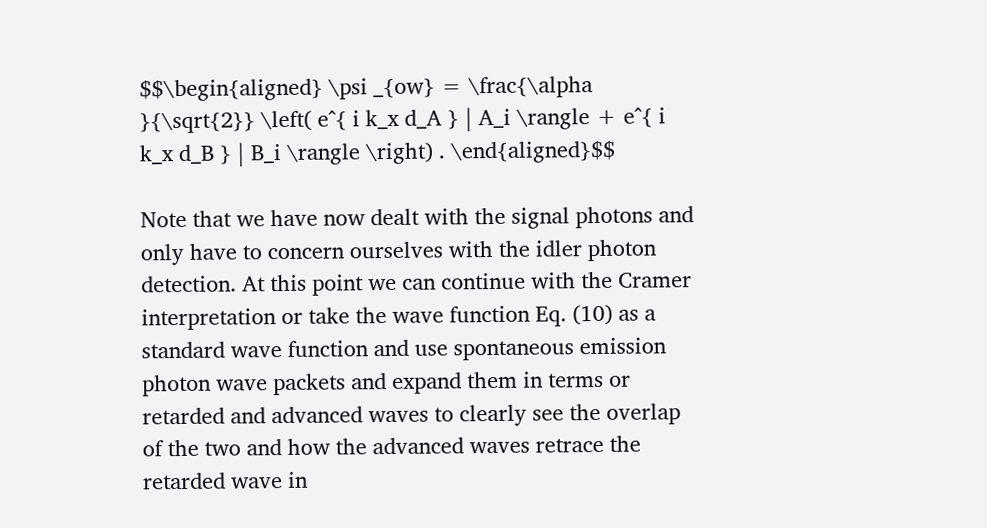$$\begin{aligned} \psi _{ow} = \frac{\alpha }{\sqrt{2}} \left( e^{ i k_x d_A } | A_i \rangle + e^{ i k_x d_B } | B_i \rangle \right) . \end{aligned}$$

Note that we have now dealt with the signal photons and only have to concern ourselves with the idler photon detection. At this point we can continue with the Cramer interpretation or take the wave function Eq. (10) as a standard wave function and use spontaneous emission photon wave packets and expand them in terms or retarded and advanced waves to clearly see the overlap of the two and how the advanced waves retrace the retarded wave in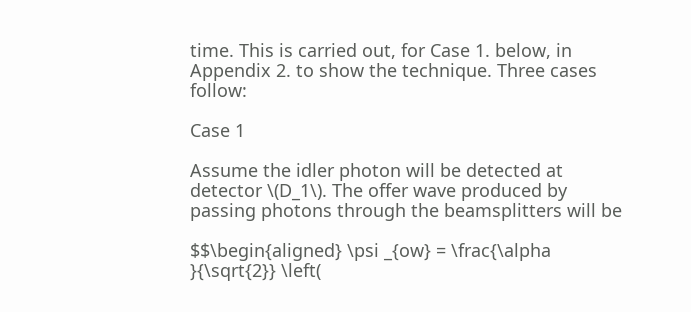time. This is carried out, for Case 1. below, in Appendix 2. to show the technique. Three cases follow:

Case 1

Assume the idler photon will be detected at detector \(D_1\). The offer wave produced by passing photons through the beamsplitters will be

$$\begin{aligned} \psi _{ow} = \frac{\alpha }{\sqrt{2}} \left(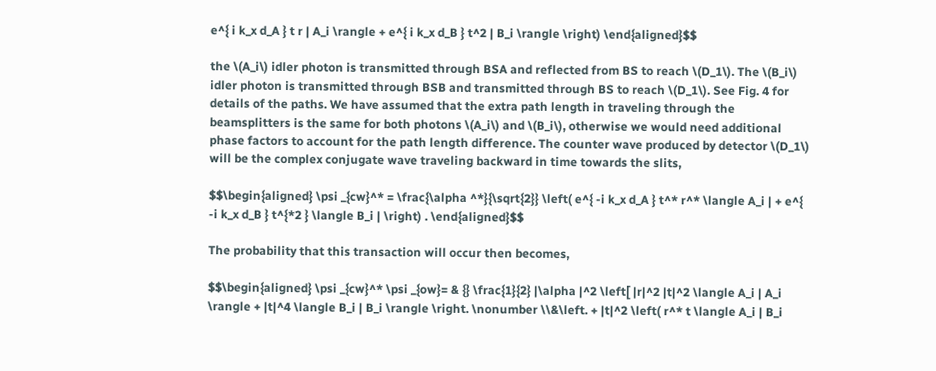e^{ i k_x d_A } t r | A_i \rangle + e^{ i k_x d_B } t^2 | B_i \rangle \right) \end{aligned}$$

the \(A_i\) idler photon is transmitted through BSA and reflected from BS to reach \(D_1\). The \(B_i\) idler photon is transmitted through BSB and transmitted through BS to reach \(D_1\). See Fig. 4 for details of the paths. We have assumed that the extra path length in traveling through the beamsplitters is the same for both photons \(A_i\) and \(B_i\), otherwise we would need additional phase factors to account for the path length difference. The counter wave produced by detector \(D_1\) will be the complex conjugate wave traveling backward in time towards the slits,

$$\begin{aligned} \psi _{cw}^* = \frac{\alpha ^*}{\sqrt{2}} \left( e^{ -i k_x d_A } t^* r^* \langle A_i | + e^{ -i k_x d_B } t^{*2 } \langle B_i | \right) . \end{aligned}$$

The probability that this transaction will occur then becomes,

$$\begin{aligned} \psi _{cw}^* \psi _{ow}= & {} \frac{1}{2} |\alpha |^2 \left[ |r|^2 |t|^2 \langle A_i | A_i \rangle + |t|^4 \langle B_i | B_i \rangle \right. \nonumber \\&\left. + |t|^2 \left( r^* t \langle A_i | B_i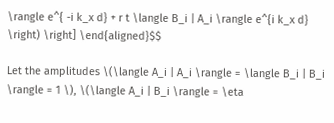\rangle e^{ -i k_x d} + r t \langle B_i | A_i \rangle e^{i k_x d} \right) \right] \end{aligned}$$

Let the amplitudes \(\langle A_i | A_i \rangle = \langle B_i | B_i \rangle = 1 \), \(\langle A_i | B_i \rangle = \eta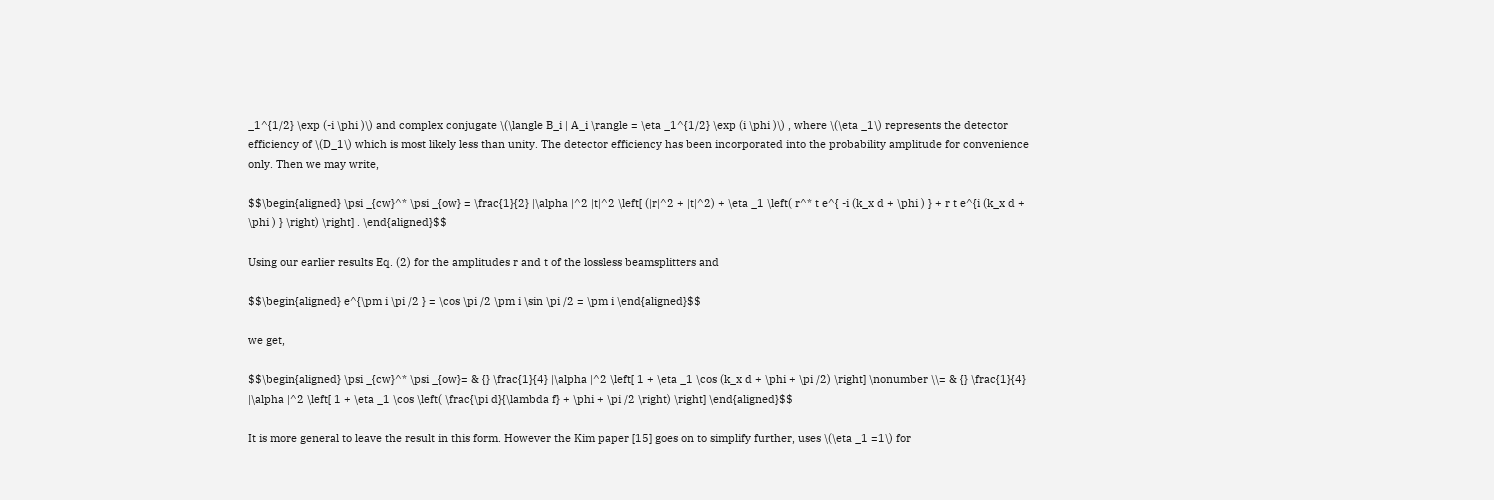_1^{1/2} \exp (-i \phi )\) and complex conjugate \(\langle B_i | A_i \rangle = \eta _1^{1/2} \exp (i \phi )\) , where \(\eta _1\) represents the detector efficiency of \(D_1\) which is most likely less than unity. The detector efficiency has been incorporated into the probability amplitude for convenience only. Then we may write,

$$\begin{aligned} \psi _{cw}^* \psi _{ow} = \frac{1}{2} |\alpha |^2 |t|^2 \left[ (|r|^2 + |t|^2) + \eta _1 \left( r^* t e^{ -i (k_x d + \phi ) } + r t e^{i (k_x d + \phi ) } \right) \right] . \end{aligned}$$

Using our earlier results Eq. (2) for the amplitudes r and t of the lossless beamsplitters and

$$\begin{aligned} e^{\pm i \pi /2 } = \cos \pi /2 \pm i \sin \pi /2 = \pm i \end{aligned}$$

we get,

$$\begin{aligned} \psi _{cw}^* \psi _{ow}= & {} \frac{1}{4} |\alpha |^2 \left[ 1 + \eta _1 \cos (k_x d + \phi + \pi /2) \right] \nonumber \\= & {} \frac{1}{4} |\alpha |^2 \left[ 1 + \eta _1 \cos \left( \frac{\pi d}{\lambda f} + \phi + \pi /2 \right) \right] \end{aligned}$$

It is more general to leave the result in this form. However the Kim paper [15] goes on to simplify further, uses \(\eta _1 =1\) for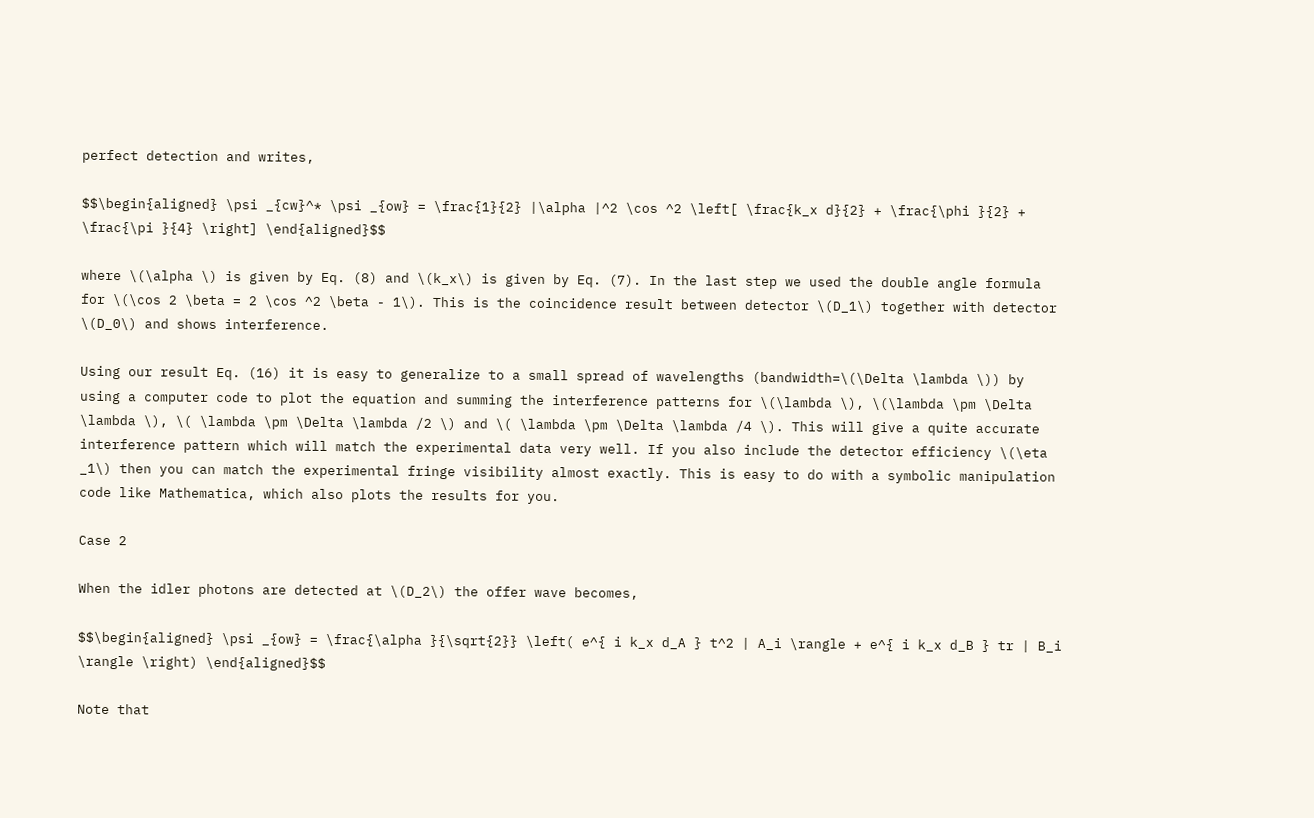perfect detection and writes,

$$\begin{aligned} \psi _{cw}^* \psi _{ow} = \frac{1}{2} |\alpha |^2 \cos ^2 \left[ \frac{k_x d}{2} + \frac{\phi }{2} + \frac{\pi }{4} \right] \end{aligned}$$

where \(\alpha \) is given by Eq. (8) and \(k_x\) is given by Eq. (7). In the last step we used the double angle formula for \(\cos 2 \beta = 2 \cos ^2 \beta - 1\). This is the coincidence result between detector \(D_1\) together with detector \(D_0\) and shows interference.

Using our result Eq. (16) it is easy to generalize to a small spread of wavelengths (bandwidth=\(\Delta \lambda \)) by using a computer code to plot the equation and summing the interference patterns for \(\lambda \), \(\lambda \pm \Delta \lambda \), \( \lambda \pm \Delta \lambda /2 \) and \( \lambda \pm \Delta \lambda /4 \). This will give a quite accurate interference pattern which will match the experimental data very well. If you also include the detector efficiency \(\eta _1\) then you can match the experimental fringe visibility almost exactly. This is easy to do with a symbolic manipulation code like Mathematica, which also plots the results for you.

Case 2

When the idler photons are detected at \(D_2\) the offer wave becomes,

$$\begin{aligned} \psi _{ow} = \frac{\alpha }{\sqrt{2}} \left( e^{ i k_x d_A } t^2 | A_i \rangle + e^{ i k_x d_B } tr | B_i \rangle \right) \end{aligned}$$

Note that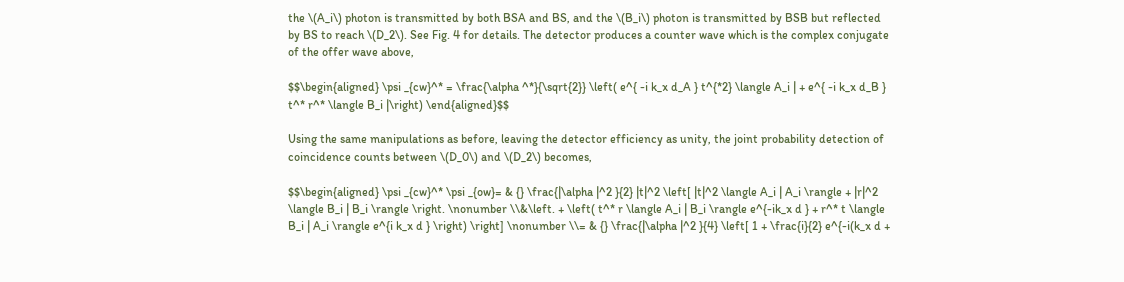the \(A_i\) photon is transmitted by both BSA and BS, and the \(B_i\) photon is transmitted by BSB but reflected by BS to reach \(D_2\). See Fig. 4 for details. The detector produces a counter wave which is the complex conjugate of the offer wave above,

$$\begin{aligned} \psi _{cw}^* = \frac{\alpha ^*}{\sqrt{2}} \left( e^{ -i k_x d_A } t^{*2} \langle A_i | + e^{ -i k_x d_B } t^* r^* \langle B_i |\right) \end{aligned}$$

Using the same manipulations as before, leaving the detector efficiency as unity, the joint probability detection of coincidence counts between \(D_0\) and \(D_2\) becomes,

$$\begin{aligned} \psi _{cw}^* \psi _{ow}= & {} \frac{|\alpha |^2 }{2} |t|^2 \left[ |t|^2 \langle A_i | A_i \rangle + |r|^2 \langle B_i | B_i \rangle \right. \nonumber \\&\left. + \left( t^* r \langle A_i | B_i \rangle e^{-ik_x d } + r^* t \langle B_i | A_i \rangle e^{i k_x d } \right) \right] \nonumber \\= & {} \frac{|\alpha |^2 }{4} \left[ 1 + \frac{i}{2} e^{-i(k_x d +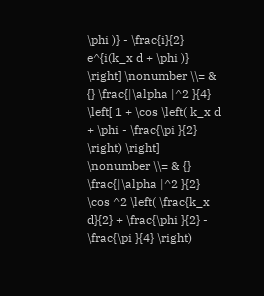\phi )} - \frac{i}{2} e^{i(k_x d + \phi )} \right] \nonumber \\= & {} \frac{|\alpha |^2 }{4} \left[ 1 + \cos \left( k_x d + \phi - \frac{\pi }{2} \right) \right] \nonumber \\= & {} \frac{|\alpha |^2 }{2} \cos ^2 \left( \frac{k_x d}{2} + \frac{\phi }{2} - \frac{\pi }{4} \right)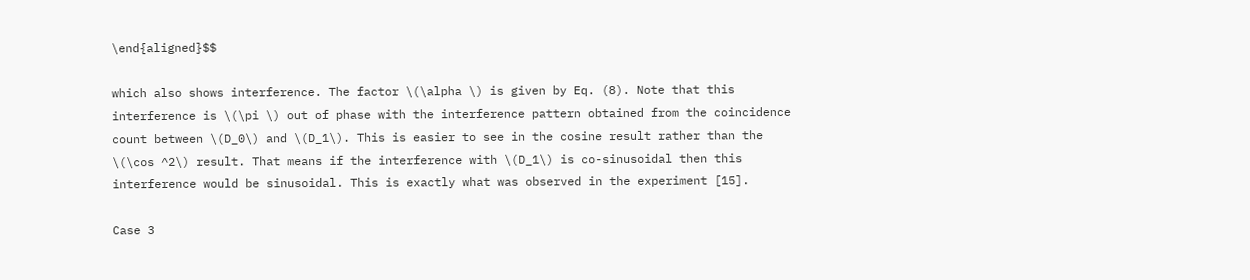\end{aligned}$$

which also shows interference. The factor \(\alpha \) is given by Eq. (8). Note that this interference is \(\pi \) out of phase with the interference pattern obtained from the coincidence count between \(D_0\) and \(D_1\). This is easier to see in the cosine result rather than the \(\cos ^2\) result. That means if the interference with \(D_1\) is co-sinusoidal then this interference would be sinusoidal. This is exactly what was observed in the experiment [15].

Case 3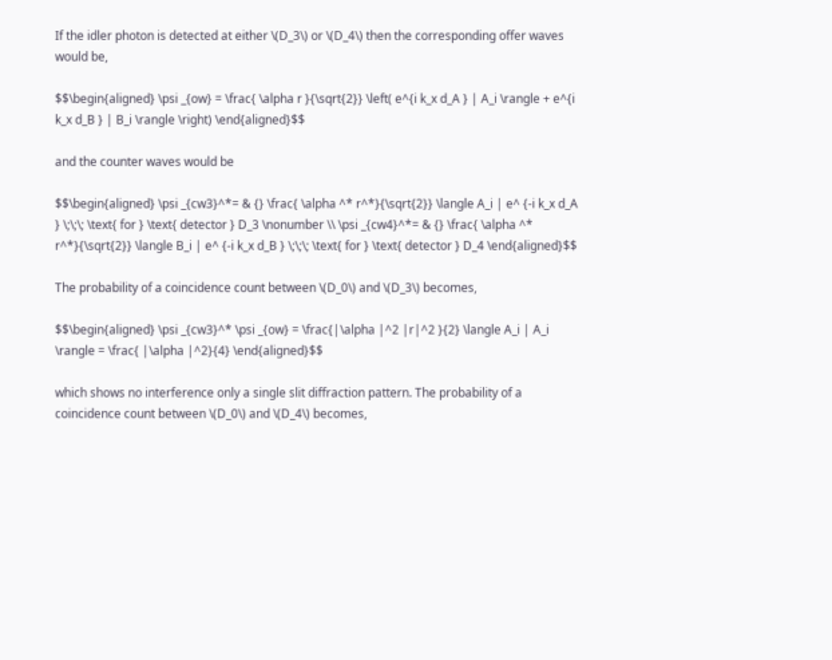If the idler photon is detected at either \(D_3\) or \(D_4\) then the corresponding offer waves would be,

$$\begin{aligned} \psi _{ow} = \frac{ \alpha r }{\sqrt{2}} \left( e^{i k_x d_A } | A_i \rangle + e^{i k_x d_B } | B_i \rangle \right) \end{aligned}$$

and the counter waves would be

$$\begin{aligned} \psi _{cw3}^*= & {} \frac{ \alpha ^* r^*}{\sqrt{2}} \langle A_i | e^ {-i k_x d_A } \;\;\; \text{ for } \text{ detector } D_3 \nonumber \\ \psi _{cw4}^*= & {} \frac{ \alpha ^* r^*}{\sqrt{2}} \langle B_i | e^ {-i k_x d_B } \;\;\; \text{ for } \text{ detector } D_4 \end{aligned}$$

The probability of a coincidence count between \(D_0\) and \(D_3\) becomes,

$$\begin{aligned} \psi _{cw3}^* \psi _{ow} = \frac{|\alpha |^2 |r|^2 }{2} \langle A_i | A_i \rangle = \frac{ |\alpha |^2}{4} \end{aligned}$$

which shows no interference only a single slit diffraction pattern. The probability of a coincidence count between \(D_0\) and \(D_4\) becomes,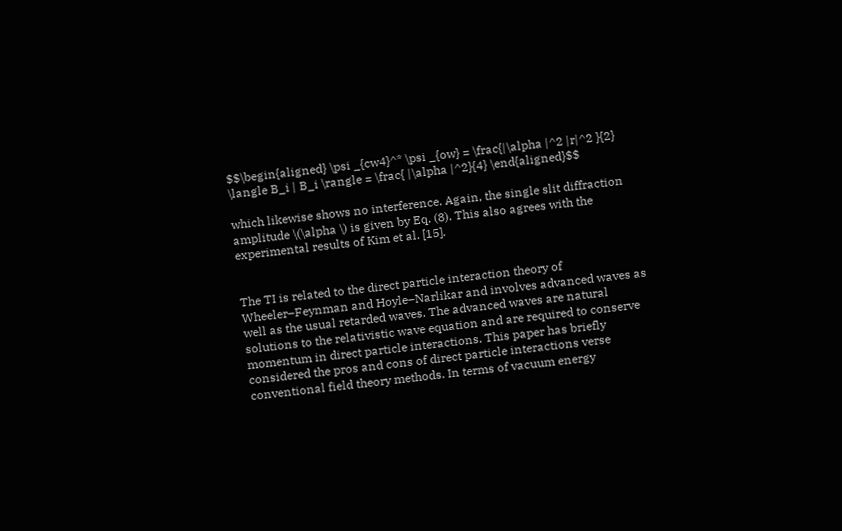$$\begin{aligned} \psi _{cw4}^* \psi _{ow} = \frac{|\alpha |^2 |r|^2 }{2} \langle B_i | B_i \rangle = \frac{ |\alpha |^2}{4} \end{aligned}$$

which likewise shows no interference. Again, the single slit diffraction amplitude \(\alpha \) is given by Eq. (8). This also agrees with the experimental results of Kim et al. [15].


The TI is related to the direct particle interaction theory of Wheeler–Feynman and Hoyle–Narlikar and involves advanced waves as well as the usual retarded waves. The advanced waves are natural solutions to the relativistic wave equation and are required to conserve momentum in direct particle interactions. This paper has briefly considered the pros and cons of direct particle interactions verse conventional field theory methods. In terms of vacuum energy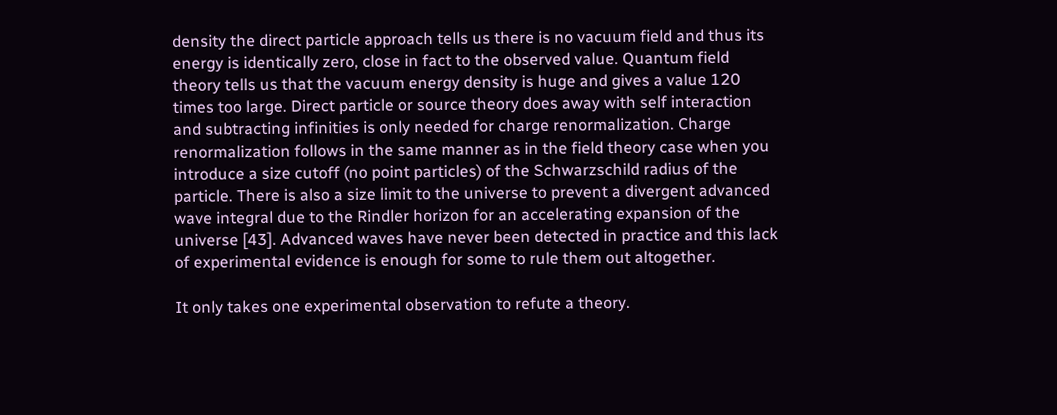density the direct particle approach tells us there is no vacuum field and thus its energy is identically zero, close in fact to the observed value. Quantum field theory tells us that the vacuum energy density is huge and gives a value 120 times too large. Direct particle or source theory does away with self interaction and subtracting infinities is only needed for charge renormalization. Charge renormalization follows in the same manner as in the field theory case when you introduce a size cutoff (no point particles) of the Schwarzschild radius of the particle. There is also a size limit to the universe to prevent a divergent advanced wave integral due to the Rindler horizon for an accelerating expansion of the universe [43]. Advanced waves have never been detected in practice and this lack of experimental evidence is enough for some to rule them out altogether.

It only takes one experimental observation to refute a theory.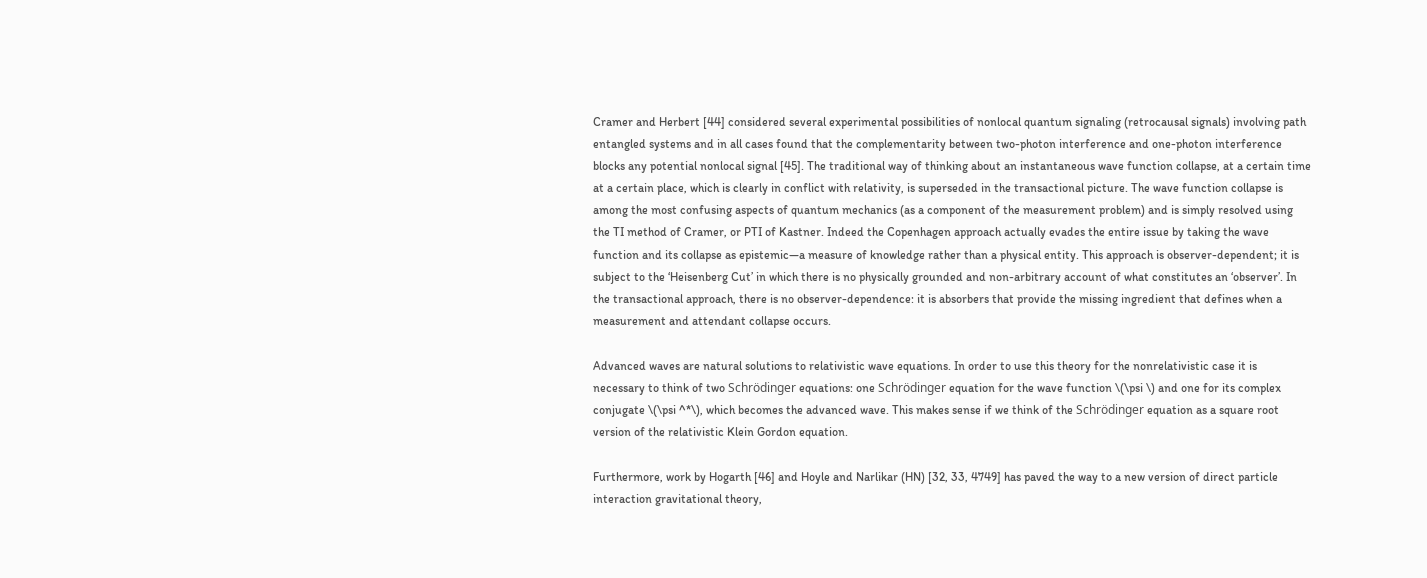Cramer and Herbert [44] considered several experimental possibilities of nonlocal quantum signaling (retrocausal signals) involving path entangled systems and in all cases found that the complementarity between two-photon interference and one-photon interference blocks any potential nonlocal signal [45]. The traditional way of thinking about an instantaneous wave function collapse, at a certain time at a certain place, which is clearly in conflict with relativity, is superseded in the transactional picture. The wave function collapse is among the most confusing aspects of quantum mechanics (as a component of the measurement problem) and is simply resolved using the TI method of Cramer, or PTI of Kastner. Indeed the Copenhagen approach actually evades the entire issue by taking the wave function and its collapse as epistemic—a measure of knowledge rather than a physical entity. This approach is observer-dependent; it is subject to the ‘Heisenberg Cut’ in which there is no physically grounded and non-arbitrary account of what constitutes an ‘observer’. In the transactional approach, there is no observer-dependence: it is absorbers that provide the missing ingredient that defines when a measurement and attendant collapse occurs.

Advanced waves are natural solutions to relativistic wave equations. In order to use this theory for the nonrelativistic case it is necessary to think of two Schrödinger equations: one Schrödinger equation for the wave function \(\psi \) and one for its complex conjugate \(\psi ^*\), which becomes the advanced wave. This makes sense if we think of the Schrödinger equation as a square root version of the relativistic Klein Gordon equation.

Furthermore, work by Hogarth [46] and Hoyle and Narlikar (HN) [32, 33, 4749] has paved the way to a new version of direct particle interaction gravitational theory,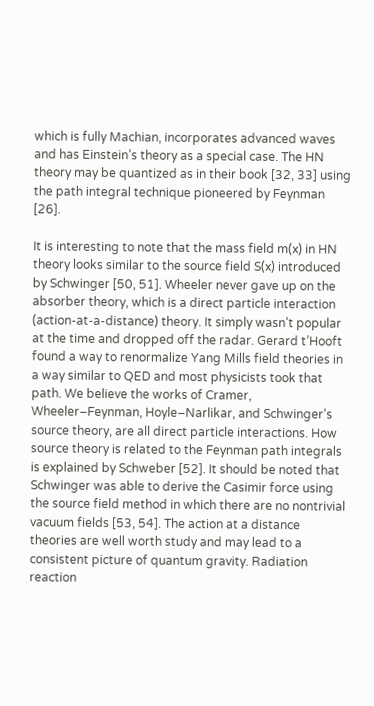which is fully Machian, incorporates advanced waves and has Einstein’s theory as a special case. The HN theory may be quantized as in their book [32, 33] using the path integral technique pioneered by Feynman [26].

It is interesting to note that the mass field m(x) in HN theory looks similar to the source field S(x) introduced by Schwinger [50, 51]. Wheeler never gave up on the absorber theory, which is a direct particle interaction (action-at-a-distance) theory. It simply wasn’t popular at the time and dropped off the radar. Gerard t’Hooft found a way to renormalize Yang Mills field theories in a way similar to QED and most physicists took that path. We believe the works of Cramer, Wheeler–Feynman, Hoyle–Narlikar, and Schwinger’s source theory, are all direct particle interactions. How source theory is related to the Feynman path integrals is explained by Schweber [52]. It should be noted that Schwinger was able to derive the Casimir force using the source field method in which there are no nontrivial vacuum fields [53, 54]. The action at a distance theories are well worth study and may lead to a consistent picture of quantum gravity. Radiation reaction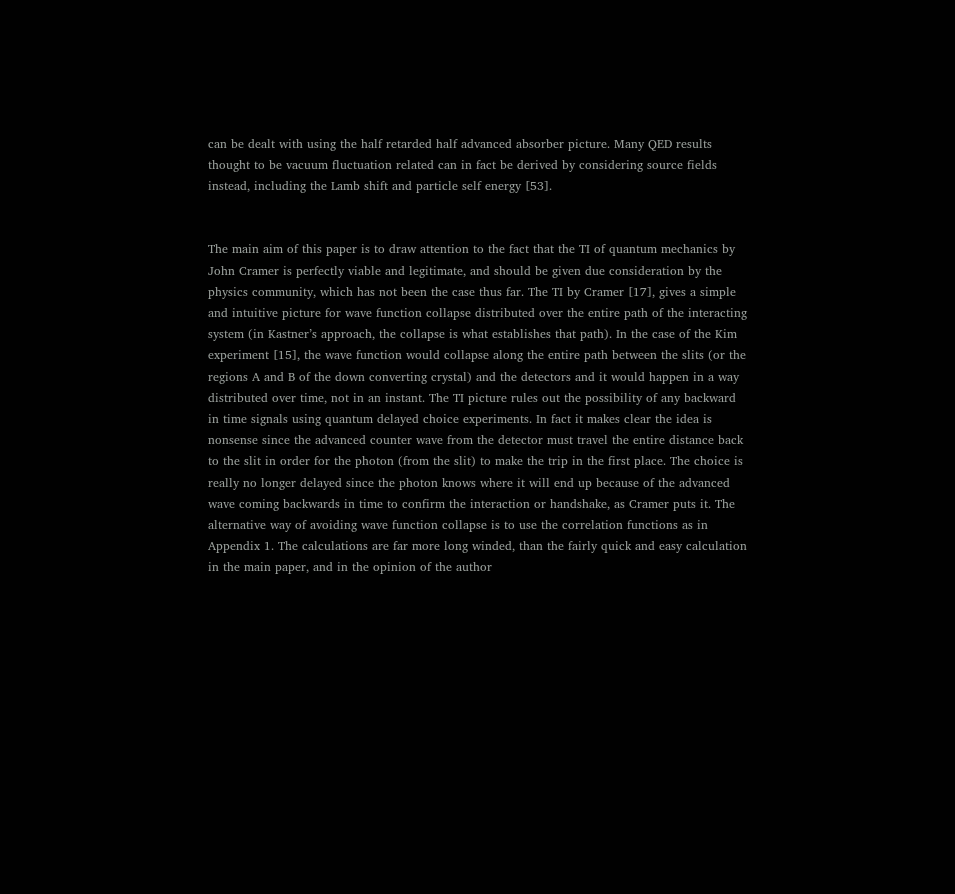can be dealt with using the half retarded half advanced absorber picture. Many QED results thought to be vacuum fluctuation related can in fact be derived by considering source fields instead, including the Lamb shift and particle self energy [53].


The main aim of this paper is to draw attention to the fact that the TI of quantum mechanics by John Cramer is perfectly viable and legitimate, and should be given due consideration by the physics community, which has not been the case thus far. The TI by Cramer [17], gives a simple and intuitive picture for wave function collapse distributed over the entire path of the interacting system (in Kastner’s approach, the collapse is what establishes that path). In the case of the Kim experiment [15], the wave function would collapse along the entire path between the slits (or the regions A and B of the down converting crystal) and the detectors and it would happen in a way distributed over time, not in an instant. The TI picture rules out the possibility of any backward in time signals using quantum delayed choice experiments. In fact it makes clear the idea is nonsense since the advanced counter wave from the detector must travel the entire distance back to the slit in order for the photon (from the slit) to make the trip in the first place. The choice is really no longer delayed since the photon knows where it will end up because of the advanced wave coming backwards in time to confirm the interaction or handshake, as Cramer puts it. The alternative way of avoiding wave function collapse is to use the correlation functions as in Appendix 1. The calculations are far more long winded, than the fairly quick and easy calculation in the main paper, and in the opinion of the author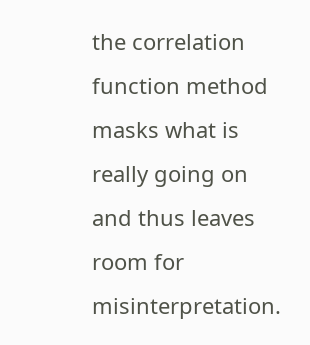the correlation function method masks what is really going on and thus leaves room for misinterpretation.